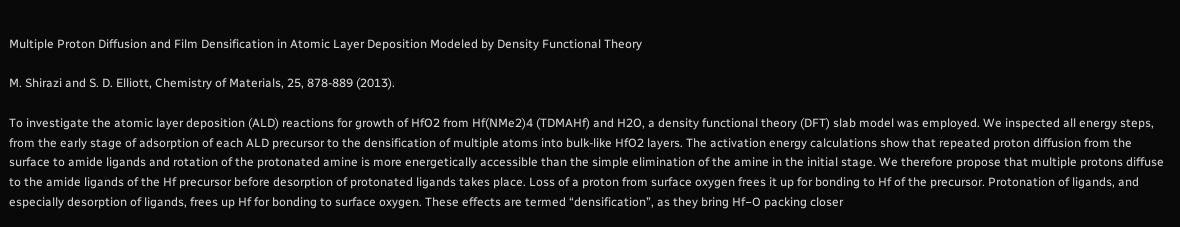Multiple Proton Diffusion and Film Densification in Atomic Layer Deposition Modeled by Density Functional Theory

M. Shirazi and S. D. Elliott, Chemistry of Materials, 25, 878-889 (2013).

To investigate the atomic layer deposition (ALD) reactions for growth of HfO2 from Hf(NMe2)4 (TDMAHf) and H2O, a density functional theory (DFT) slab model was employed. We inspected all energy steps, from the early stage of adsorption of each ALD precursor to the densification of multiple atoms into bulk-like HfO2 layers. The activation energy calculations show that repeated proton diffusion from the surface to amide ligands and rotation of the protonated amine is more energetically accessible than the simple elimination of the amine in the initial stage. We therefore propose that multiple protons diffuse to the amide ligands of the Hf precursor before desorption of protonated ligands takes place. Loss of a proton from surface oxygen frees it up for bonding to Hf of the precursor. Protonation of ligands, and especially desorption of ligands, frees up Hf for bonding to surface oxygen. These effects are termed “densification”, as they bring Hf−O packing closer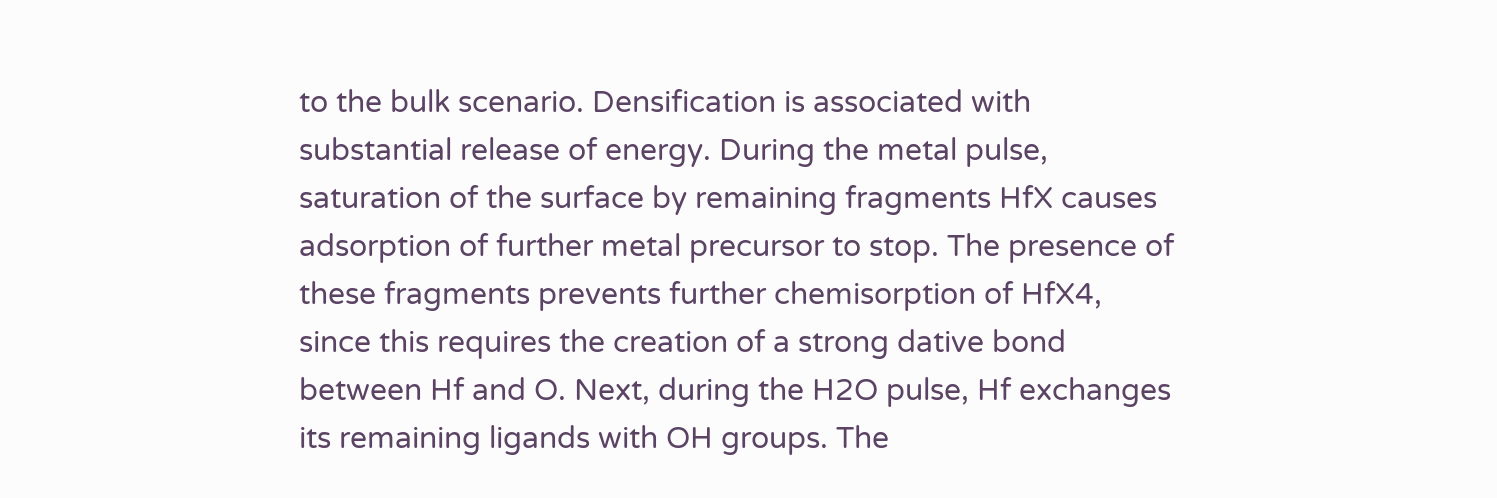to the bulk scenario. Densification is associated with substantial release of energy. During the metal pulse, saturation of the surface by remaining fragments HfX causes adsorption of further metal precursor to stop. The presence of these fragments prevents further chemisorption of HfX4, since this requires the creation of a strong dative bond between Hf and O. Next, during the H2O pulse, Hf exchanges its remaining ligands with OH groups. The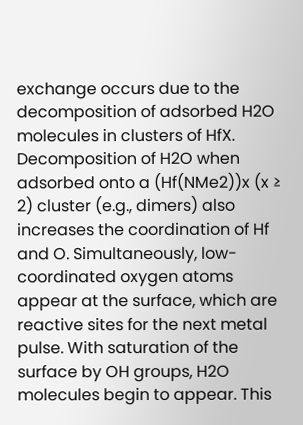exchange occurs due to the decomposition of adsorbed H2O molecules in clusters of HfX. Decomposition of H2O when adsorbed onto a (Hf(NMe2))x (x ≥ 2) cluster (e.g., dimers) also increases the coordination of Hf and O. Simultaneously, low-coordinated oxygen atoms appear at the surface, which are reactive sites for the next metal pulse. With saturation of the surface by OH groups, H2O molecules begin to appear. This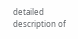detailed description of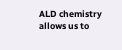ALD chemistry allows us to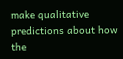make qualitative predictions about how the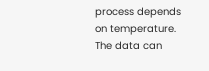process depends on temperature. The data can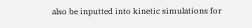also be inputted into kinetic simulations for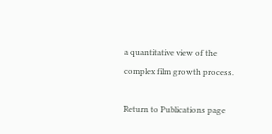a quantitative view of the complex film growth process.

Return to Publications page